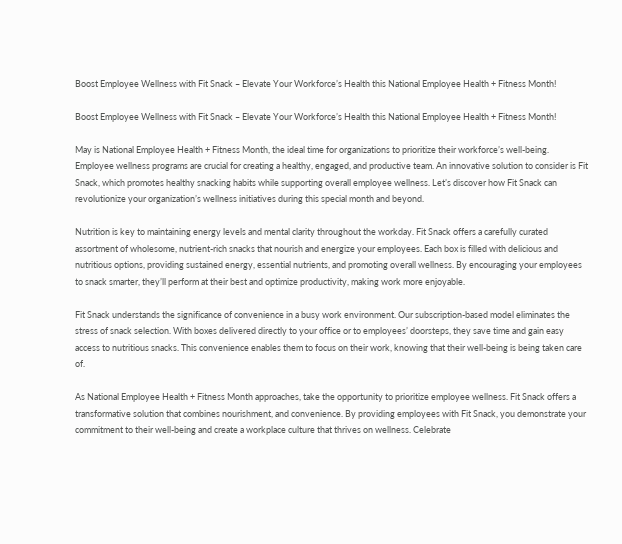Boost Employee Wellness with Fit Snack – Elevate Your Workforce’s Health this National Employee Health + Fitness Month!

Boost Employee Wellness with Fit Snack – Elevate Your Workforce’s Health this National Employee Health + Fitness Month!

May is National Employee Health + Fitness Month, the ideal time for organizations to prioritize their workforce’s well-being. Employee wellness programs are crucial for creating a healthy, engaged, and productive team. An innovative solution to consider is Fit Snack, which promotes healthy snacking habits while supporting overall employee wellness. Let’s discover how Fit Snack can revolutionize your organization’s wellness initiatives during this special month and beyond.

Nutrition is key to maintaining energy levels and mental clarity throughout the workday. Fit Snack offers a carefully curated assortment of wholesome, nutrient-rich snacks that nourish and energize your employees. Each box is filled with delicious and nutritious options, providing sustained energy, essential nutrients, and promoting overall wellness. By encouraging your employees to snack smarter, they’ll perform at their best and optimize productivity, making work more enjoyable.

Fit Snack understands the significance of convenience in a busy work environment. Our subscription-based model eliminates the stress of snack selection. With boxes delivered directly to your office or to employees’ doorsteps, they save time and gain easy access to nutritious snacks. This convenience enables them to focus on their work, knowing that their well-being is being taken care of.

As National Employee Health + Fitness Month approaches, take the opportunity to prioritize employee wellness. Fit Snack offers a transformative solution that combines nourishment, and convenience. By providing employees with Fit Snack, you demonstrate your commitment to their well-being and create a workplace culture that thrives on wellness. Celebrate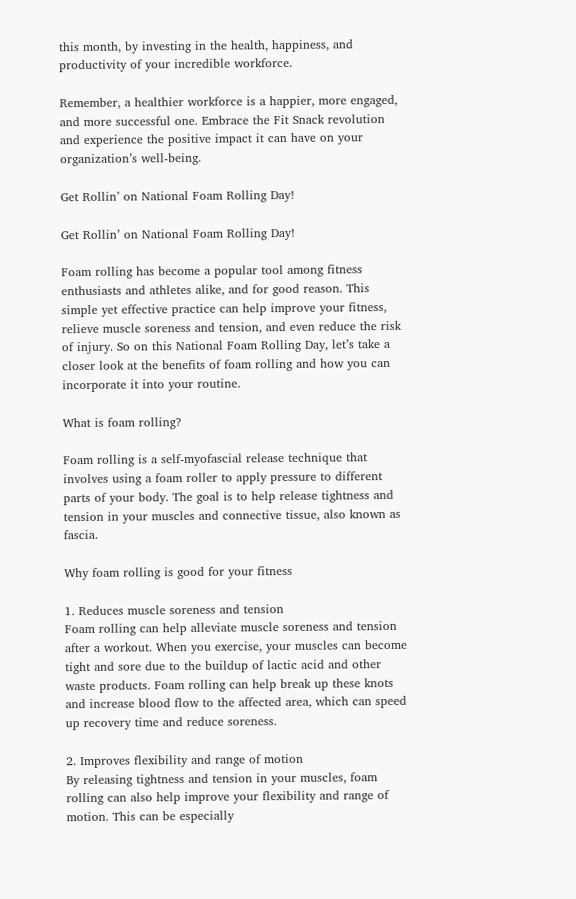this month, by investing in the health, happiness, and productivity of your incredible workforce.

Remember, a healthier workforce is a happier, more engaged, and more successful one. Embrace the Fit Snack revolution and experience the positive impact it can have on your organization’s well-being.

Get Rollin’ on National Foam Rolling Day!

Get Rollin’ on National Foam Rolling Day!

Foam rolling has become a popular tool among fitness enthusiasts and athletes alike, and for good reason. This simple yet effective practice can help improve your fitness, relieve muscle soreness and tension, and even reduce the risk of injury. So on this National Foam Rolling Day, let’s take a closer look at the benefits of foam rolling and how you can incorporate it into your routine.

What is foam rolling?

Foam rolling is a self-myofascial release technique that involves using a foam roller to apply pressure to different parts of your body. The goal is to help release tightness and tension in your muscles and connective tissue, also known as fascia.

Why foam rolling is good for your fitness

1. Reduces muscle soreness and tension
Foam rolling can help alleviate muscle soreness and tension after a workout. When you exercise, your muscles can become tight and sore due to the buildup of lactic acid and other waste products. Foam rolling can help break up these knots and increase blood flow to the affected area, which can speed up recovery time and reduce soreness.

2. Improves flexibility and range of motion
By releasing tightness and tension in your muscles, foam rolling can also help improve your flexibility and range of motion. This can be especially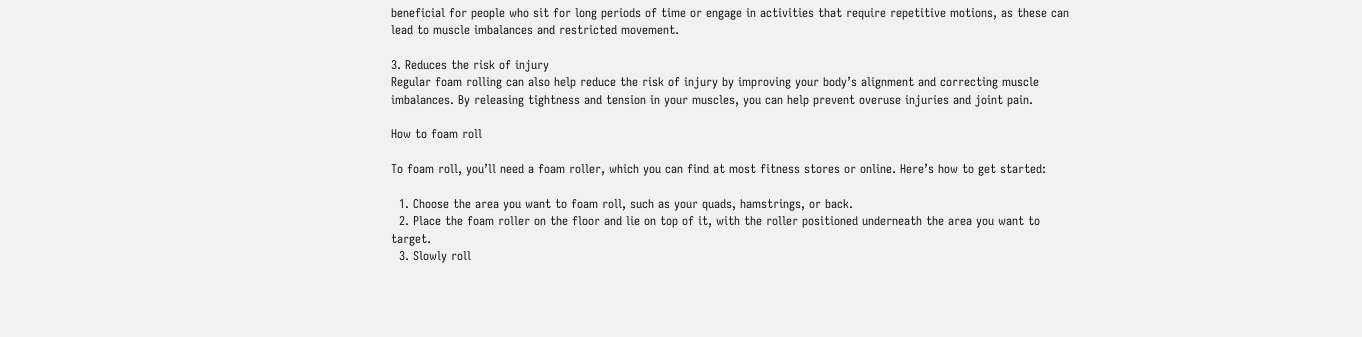beneficial for people who sit for long periods of time or engage in activities that require repetitive motions, as these can lead to muscle imbalances and restricted movement.

3. Reduces the risk of injury
Regular foam rolling can also help reduce the risk of injury by improving your body’s alignment and correcting muscle imbalances. By releasing tightness and tension in your muscles, you can help prevent overuse injuries and joint pain.

How to foam roll

To foam roll, you’ll need a foam roller, which you can find at most fitness stores or online. Here’s how to get started:

  1. Choose the area you want to foam roll, such as your quads, hamstrings, or back.
  2. Place the foam roller on the floor and lie on top of it, with the roller positioned underneath the area you want to target.
  3. Slowly roll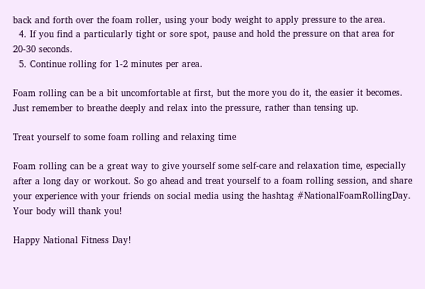back and forth over the foam roller, using your body weight to apply pressure to the area.
  4. If you find a particularly tight or sore spot, pause and hold the pressure on that area for 20-30 seconds.
  5. Continue rolling for 1-2 minutes per area.

Foam rolling can be a bit uncomfortable at first, but the more you do it, the easier it becomes. Just remember to breathe deeply and relax into the pressure, rather than tensing up.

Treat yourself to some foam rolling and relaxing time

Foam rolling can be a great way to give yourself some self-care and relaxation time, especially after a long day or workout. So go ahead and treat yourself to a foam rolling session, and share your experience with your friends on social media using the hashtag #NationalFoamRollingDay. Your body will thank you!

Happy National Fitness Day!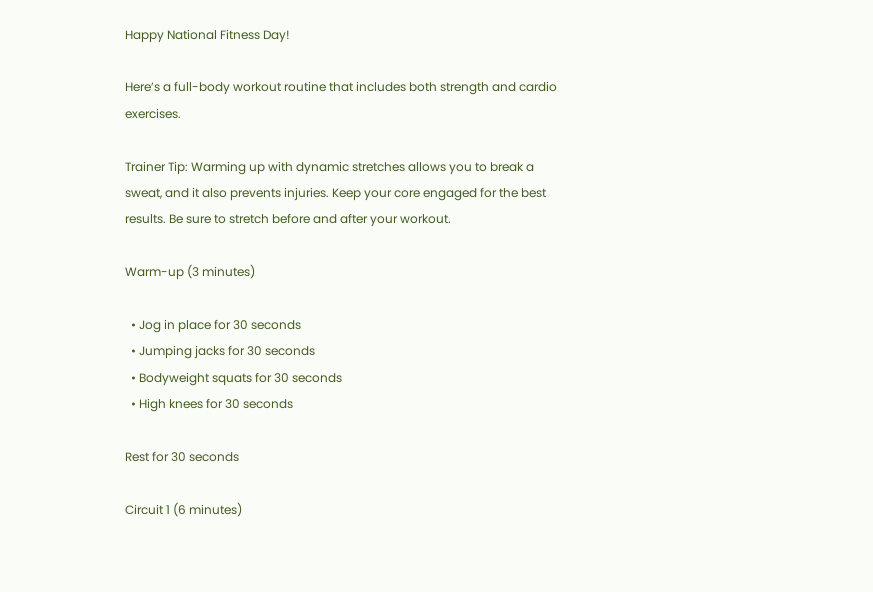Happy National Fitness Day!

Here’s a full-body workout routine that includes both strength and cardio exercises.

Trainer Tip: Warming up with dynamic stretches allows you to break a sweat, and it also prevents injuries. Keep your core engaged for the best results. Be sure to stretch before and after your workout.

Warm-up (3 minutes)

  • Jog in place for 30 seconds
  • Jumping jacks for 30 seconds
  • Bodyweight squats for 30 seconds
  • High knees for 30 seconds

Rest for 30 seconds

Circuit 1 (6 minutes)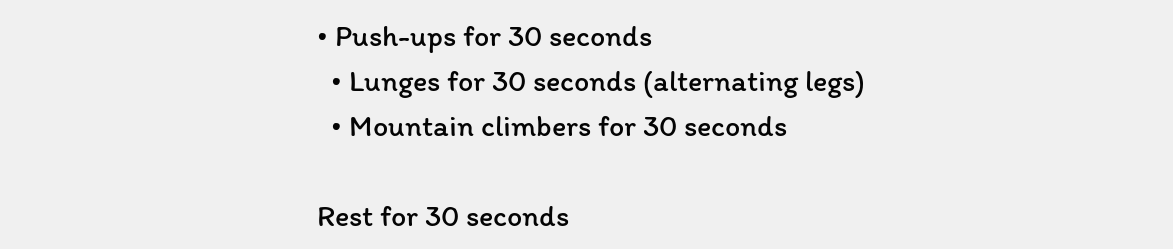• Push-ups for 30 seconds
  • Lunges for 30 seconds (alternating legs)
  • Mountain climbers for 30 seconds

Rest for 30 seconds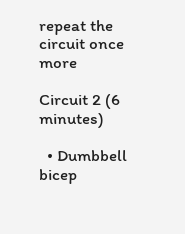repeat the circuit once more

Circuit 2 (6 minutes)

  • Dumbbell bicep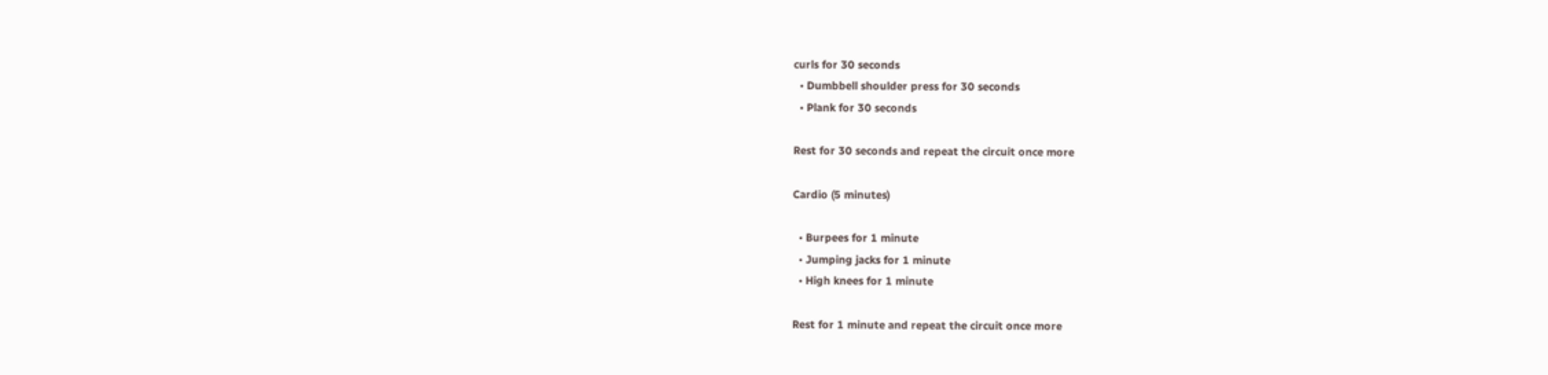curls for 30 seconds
  • Dumbbell shoulder press for 30 seconds
  • Plank for 30 seconds

Rest for 30 seconds and repeat the circuit once more

Cardio (5 minutes)

  • Burpees for 1 minute
  • Jumping jacks for 1 minute
  • High knees for 1 minute

Rest for 1 minute and repeat the circuit once more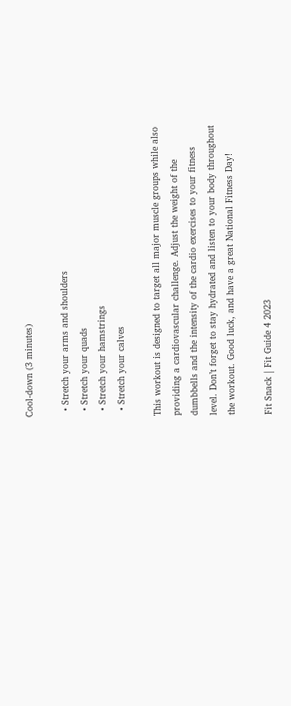Cool-down (3 minutes)

  • Stretch your arms and shoulders
  • Stretch your quads
  • Stretch your hamstrings
  • Stretch your calves

This workout is designed to target all major muscle groups while also providing a cardiovascular challenge. Adjust the weight of the dumbbells and the intensity of the cardio exercises to your fitness level. Don’t forget to stay hydrated and listen to your body throughout the workout. Good luck, and have a great National Fitness Day!

Fit Snack | Fit Guide 4 2023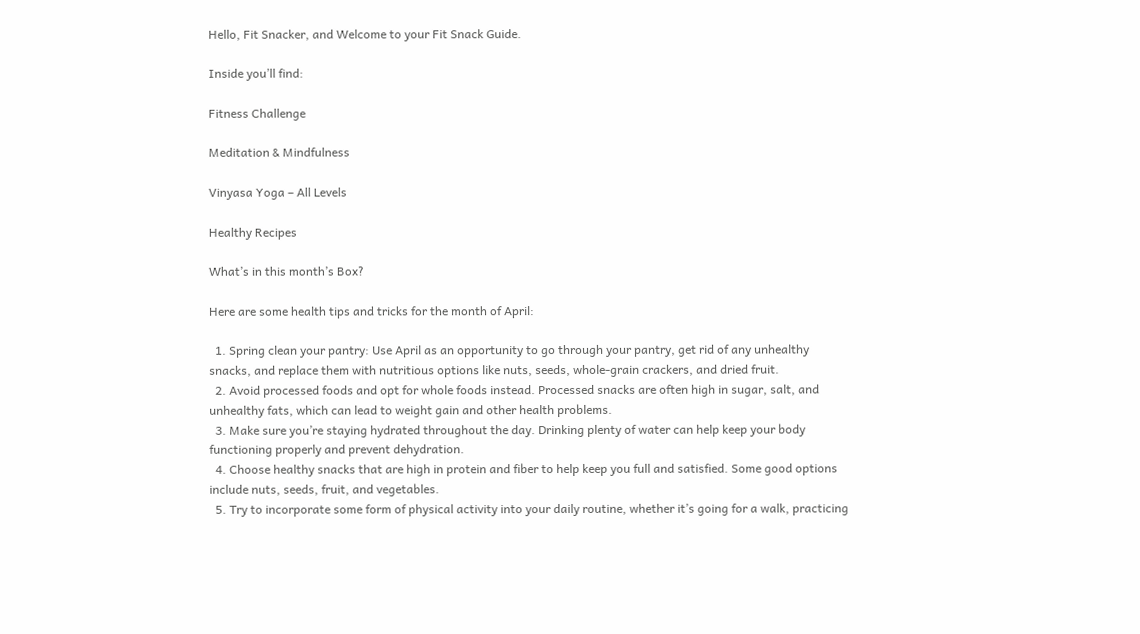Hello, Fit Snacker, and Welcome to your Fit Snack Guide.

Inside you’ll find:

Fitness Challenge

Meditation & Mindfulness

Vinyasa Yoga – All Levels

Healthy Recipes

What’s in this month’s Box?

Here are some health tips and tricks for the month of April:

  1. Spring clean your pantry: Use April as an opportunity to go through your pantry, get rid of any unhealthy snacks, and replace them with nutritious options like nuts, seeds, whole-grain crackers, and dried fruit.
  2. Avoid processed foods and opt for whole foods instead. Processed snacks are often high in sugar, salt, and unhealthy fats, which can lead to weight gain and other health problems.
  3. Make sure you’re staying hydrated throughout the day. Drinking plenty of water can help keep your body functioning properly and prevent dehydration.
  4. Choose healthy snacks that are high in protein and fiber to help keep you full and satisfied. Some good options include nuts, seeds, fruit, and vegetables.
  5. Try to incorporate some form of physical activity into your daily routine, whether it’s going for a walk, practicing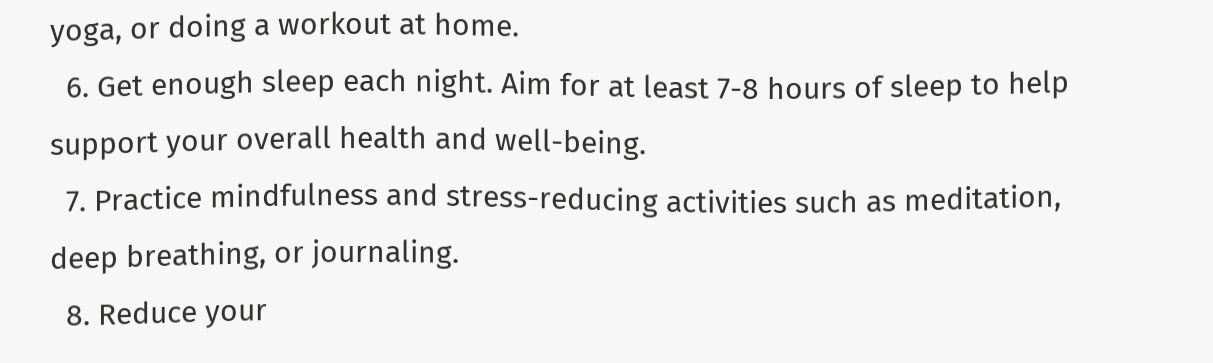yoga, or doing a workout at home.
  6. Get enough sleep each night. Aim for at least 7-8 hours of sleep to help support your overall health and well-being.
  7. Practice mindfulness and stress-reducing activities such as meditation, deep breathing, or journaling.
  8. Reduce your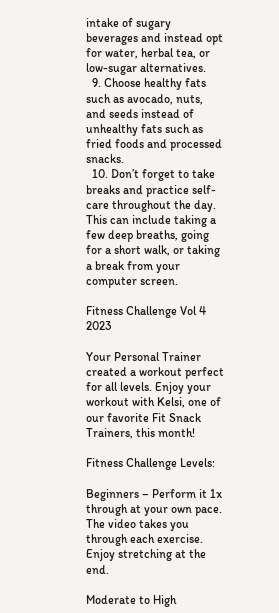intake of sugary beverages and instead opt for water, herbal tea, or low-sugar alternatives.
  9. Choose healthy fats such as avocado, nuts, and seeds instead of unhealthy fats such as fried foods and processed snacks.
  10. Don’t forget to take breaks and practice self-care throughout the day. This can include taking a few deep breaths, going for a short walk, or taking a break from your computer screen.

Fitness Challenge Vol 4 2023

Your Personal Trainer created a workout perfect for all levels. Enjoy your workout with Kelsi, one of our favorite Fit Snack Trainers, this month!

Fitness Challenge Levels:

Beginners – Perform it 1x through at your own pace. The video takes you through each exercise. Enjoy stretching at the end.

Moderate to High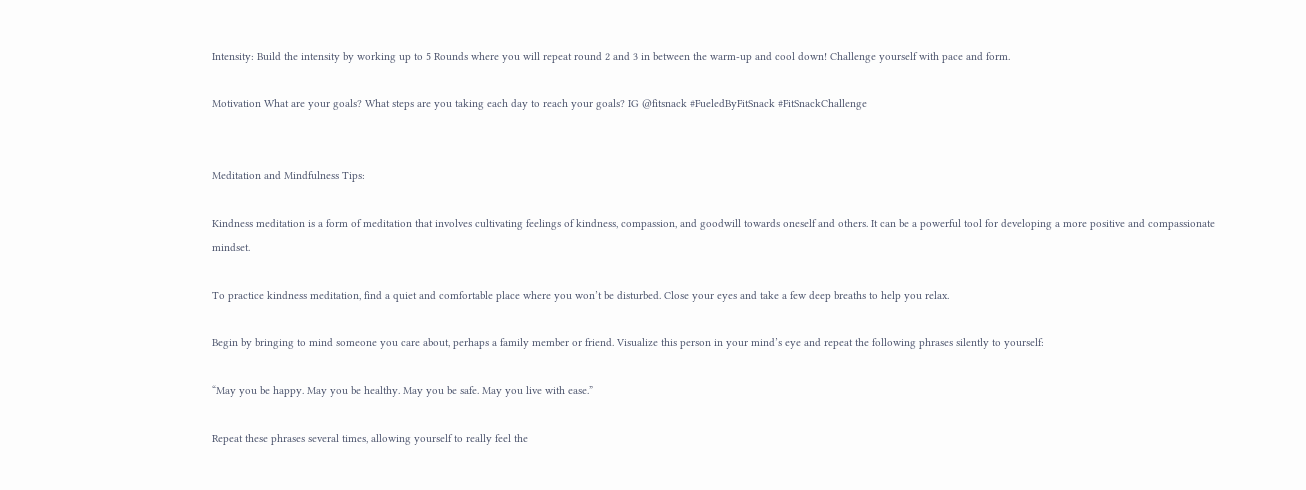Intensity: Build the intensity by working up to 5 Rounds where you will repeat round 2 and 3 in between the warm-up and cool down! Challenge yourself with pace and form.

Motivation What are your goals? What steps are you taking each day to reach your goals? IG @fitsnack #FueledByFitSnack #FitSnackChallenge


Meditation and Mindfulness Tips:

Kindness meditation is a form of meditation that involves cultivating feelings of kindness, compassion, and goodwill towards oneself and others. It can be a powerful tool for developing a more positive and compassionate mindset.

To practice kindness meditation, find a quiet and comfortable place where you won’t be disturbed. Close your eyes and take a few deep breaths to help you relax.

Begin by bringing to mind someone you care about, perhaps a family member or friend. Visualize this person in your mind’s eye and repeat the following phrases silently to yourself:

“May you be happy. May you be healthy. May you be safe. May you live with ease.”

Repeat these phrases several times, allowing yourself to really feel the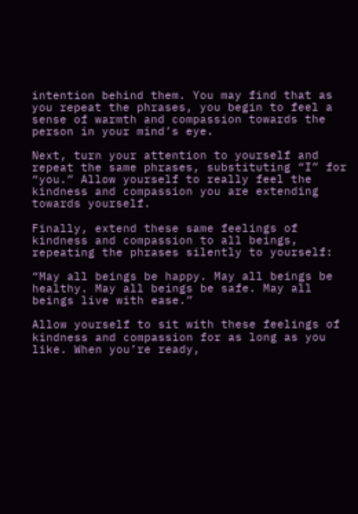intention behind them. You may find that as you repeat the phrases, you begin to feel a sense of warmth and compassion towards the person in your mind’s eye.

Next, turn your attention to yourself and repeat the same phrases, substituting “I” for “you.” Allow yourself to really feel the kindness and compassion you are extending towards yourself.

Finally, extend these same feelings of kindness and compassion to all beings, repeating the phrases silently to yourself:

“May all beings be happy. May all beings be healthy. May all beings be safe. May all beings live with ease.”

Allow yourself to sit with these feelings of kindness and compassion for as long as you like. When you’re ready,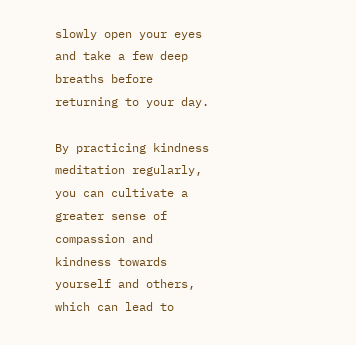slowly open your eyes and take a few deep breaths before returning to your day.

By practicing kindness meditation regularly, you can cultivate a greater sense of compassion and kindness towards yourself and others, which can lead to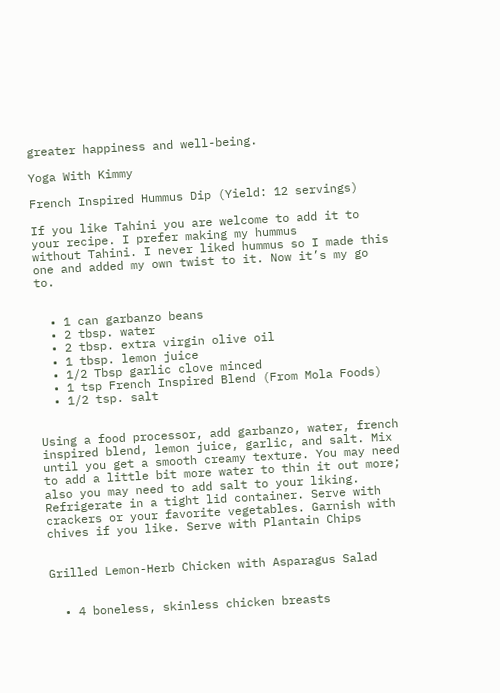greater happiness and well-being.

Yoga With Kimmy

French Inspired Hummus Dip (Yield: 12 servings)

If you like Tahini you are welcome to add it to your recipe. I prefer making my hummus
without Tahini. I never liked hummus so I made this one and added my own twist to it. Now it’s my go to.


  • 1 can garbanzo beans
  • 2 tbsp. water
  • 2 tbsp. extra virgin olive oil
  • 1 tbsp. lemon juice
  • 1/2 Tbsp garlic clove minced
  • 1 tsp French Inspired Blend (From Mola Foods)
  • 1/2 tsp. salt


Using a food processor, add garbanzo, water, french inspired blend, lemon juice, garlic, and salt. Mix until you get a smooth creamy texture. You may need to add a little bit more water to thin it out more; also you may need to add salt to your liking. Refrigerate in a tight lid container. Serve with crackers or your favorite vegetables. Garnish with chives if you like. Serve with Plantain Chips


Grilled Lemon-Herb Chicken with Asparagus Salad


  • 4 boneless, skinless chicken breasts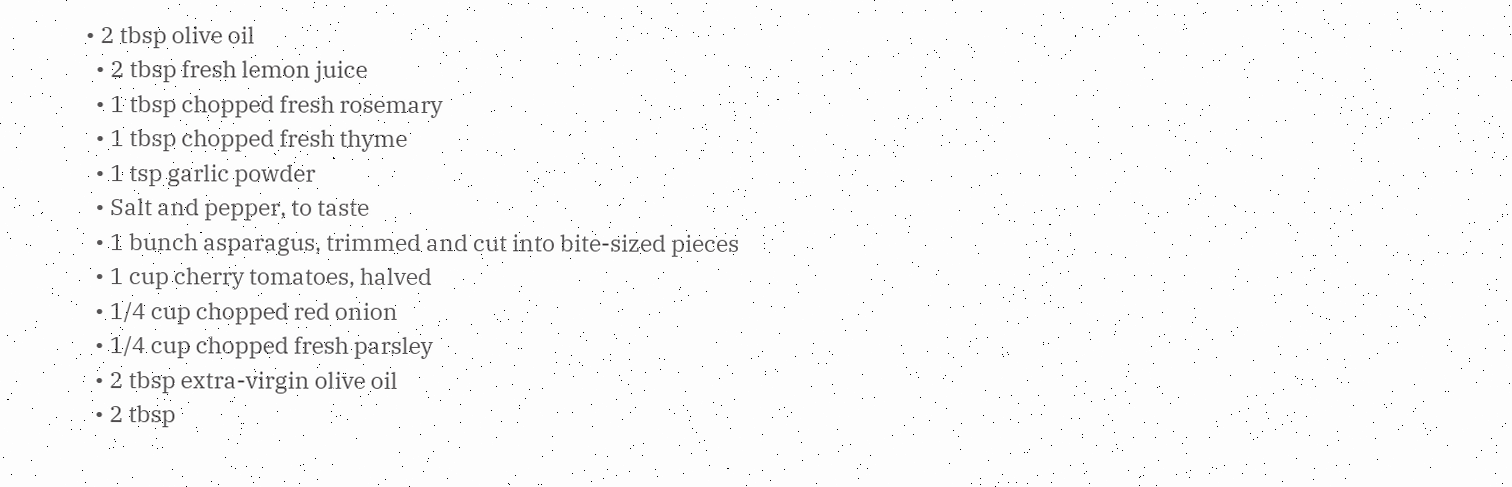• 2 tbsp olive oil
  • 2 tbsp fresh lemon juice
  • 1 tbsp chopped fresh rosemary
  • 1 tbsp chopped fresh thyme
  • 1 tsp garlic powder
  • Salt and pepper, to taste
  • 1 bunch asparagus, trimmed and cut into bite-sized pieces
  • 1 cup cherry tomatoes, halved
  • 1/4 cup chopped red onion
  • 1/4 cup chopped fresh parsley
  • 2 tbsp extra-virgin olive oil
  • 2 tbsp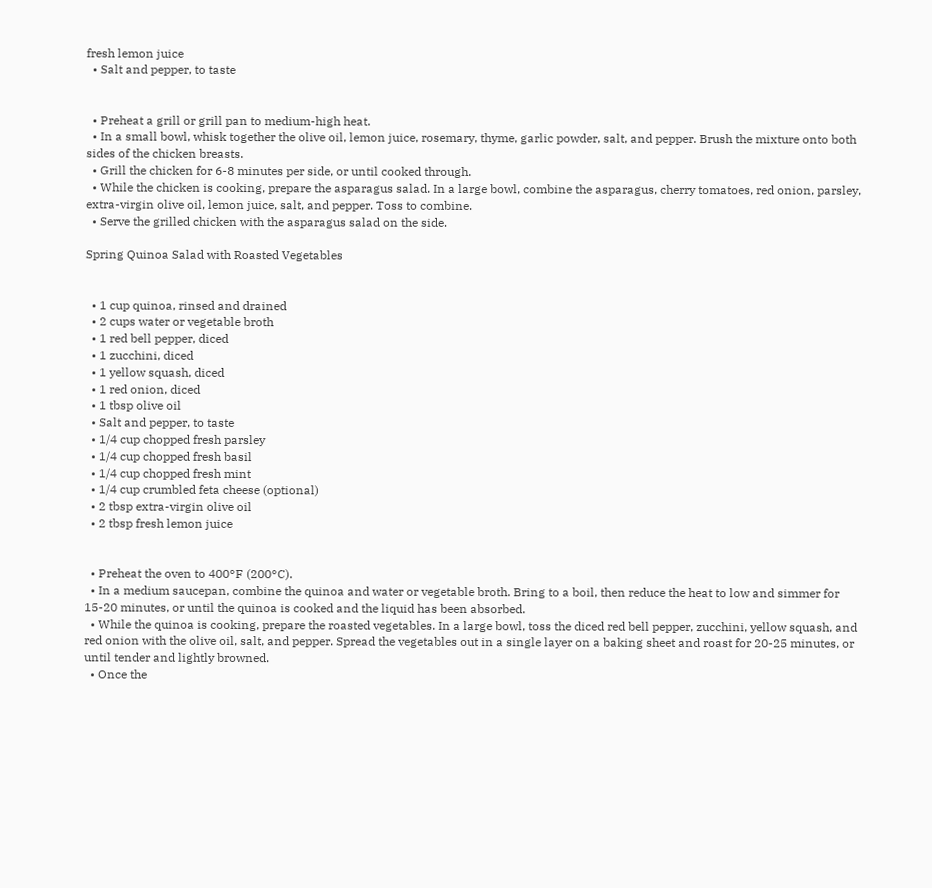fresh lemon juice
  • Salt and pepper, to taste


  • Preheat a grill or grill pan to medium-high heat.
  • In a small bowl, whisk together the olive oil, lemon juice, rosemary, thyme, garlic powder, salt, and pepper. Brush the mixture onto both sides of the chicken breasts.
  • Grill the chicken for 6-8 minutes per side, or until cooked through.
  • While the chicken is cooking, prepare the asparagus salad. In a large bowl, combine the asparagus, cherry tomatoes, red onion, parsley, extra-virgin olive oil, lemon juice, salt, and pepper. Toss to combine.
  • Serve the grilled chicken with the asparagus salad on the side.

Spring Quinoa Salad with Roasted Vegetables


  • 1 cup quinoa, rinsed and drained
  • 2 cups water or vegetable broth
  • 1 red bell pepper, diced
  • 1 zucchini, diced
  • 1 yellow squash, diced
  • 1 red onion, diced
  • 1 tbsp olive oil
  • Salt and pepper, to taste
  • 1/4 cup chopped fresh parsley
  • 1/4 cup chopped fresh basil
  • 1/4 cup chopped fresh mint
  • 1/4 cup crumbled feta cheese (optional)
  • 2 tbsp extra-virgin olive oil
  • 2 tbsp fresh lemon juice


  • Preheat the oven to 400°F (200°C).
  • In a medium saucepan, combine the quinoa and water or vegetable broth. Bring to a boil, then reduce the heat to low and simmer for 15-20 minutes, or until the quinoa is cooked and the liquid has been absorbed.
  • While the quinoa is cooking, prepare the roasted vegetables. In a large bowl, toss the diced red bell pepper, zucchini, yellow squash, and red onion with the olive oil, salt, and pepper. Spread the vegetables out in a single layer on a baking sheet and roast for 20-25 minutes, or until tender and lightly browned.
  • Once the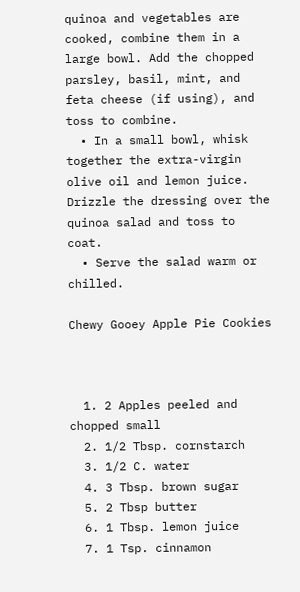quinoa and vegetables are cooked, combine them in a large bowl. Add the chopped parsley, basil, mint, and feta cheese (if using), and toss to combine.
  • In a small bowl, whisk together the extra-virgin olive oil and lemon juice. Drizzle the dressing over the quinoa salad and toss to coat.
  • Serve the salad warm or chilled.

Chewy Gooey Apple Pie Cookies



  1. 2 Apples peeled and chopped small
  2. 1/2 Tbsp. cornstarch
  3. 1/2 C. water
  4. 3 Tbsp. brown sugar
  5. 2 Tbsp butter
  6. 1 Tbsp. lemon juice
  7. 1 Tsp. cinnamon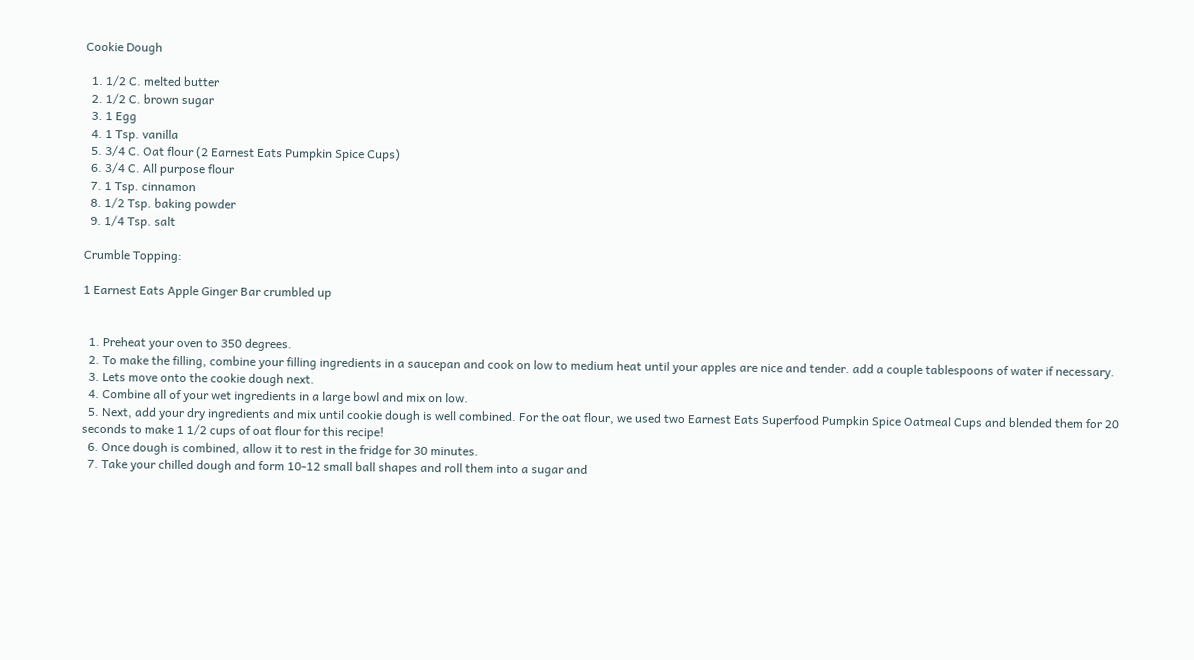Cookie Dough

  1. 1/2 C. melted butter
  2. 1/2 C. brown sugar
  3. 1 Egg
  4. 1 Tsp. vanilla
  5. 3/4 C. Oat flour (2 Earnest Eats Pumpkin Spice Cups)
  6. 3/4 C. All purpose flour
  7. 1 Tsp. cinnamon
  8. 1/2 Tsp. baking powder
  9. 1/4 Tsp. salt

Crumble Topping:

1 Earnest Eats Apple Ginger Bar crumbled up


  1. Preheat your oven to 350 degrees.
  2. To make the filling, combine your filling ingredients in a saucepan and cook on low to medium heat until your apples are nice and tender. add a couple tablespoons of water if necessary.
  3. Lets move onto the cookie dough next.
  4. Combine all of your wet ingredients in a large bowl and mix on low.
  5. Next, add your dry ingredients and mix until cookie dough is well combined. For the oat flour, we used two Earnest Eats Superfood Pumpkin Spice Oatmeal Cups and blended them for 20 seconds to make 1 1/2 cups of oat flour for this recipe!
  6. Once dough is combined, allow it to rest in the fridge for 30 minutes.
  7. Take your chilled dough and form 10-12 small ball shapes and roll them into a sugar and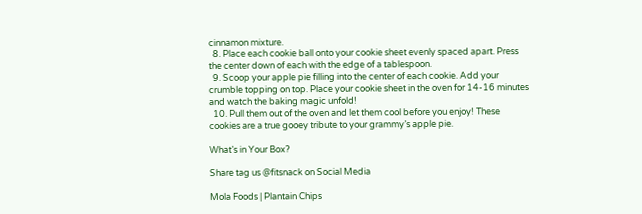cinnamon mixture.
  8. Place each cookie ball onto your cookie sheet evenly spaced apart. Press the center down of each with the edge of a tablespoon.
  9. Scoop your apple pie filling into the center of each cookie. Add your crumble topping on top. Place your cookie sheet in the oven for 14-16 minutes and watch the baking magic unfold!
  10. Pull them out of the oven and let them cool before you enjoy! These cookies are a true gooey tribute to your grammy’s apple pie.

What’s in Your Box?

Share tag us @fitsnack on Social Media

Mola Foods | Plantain Chips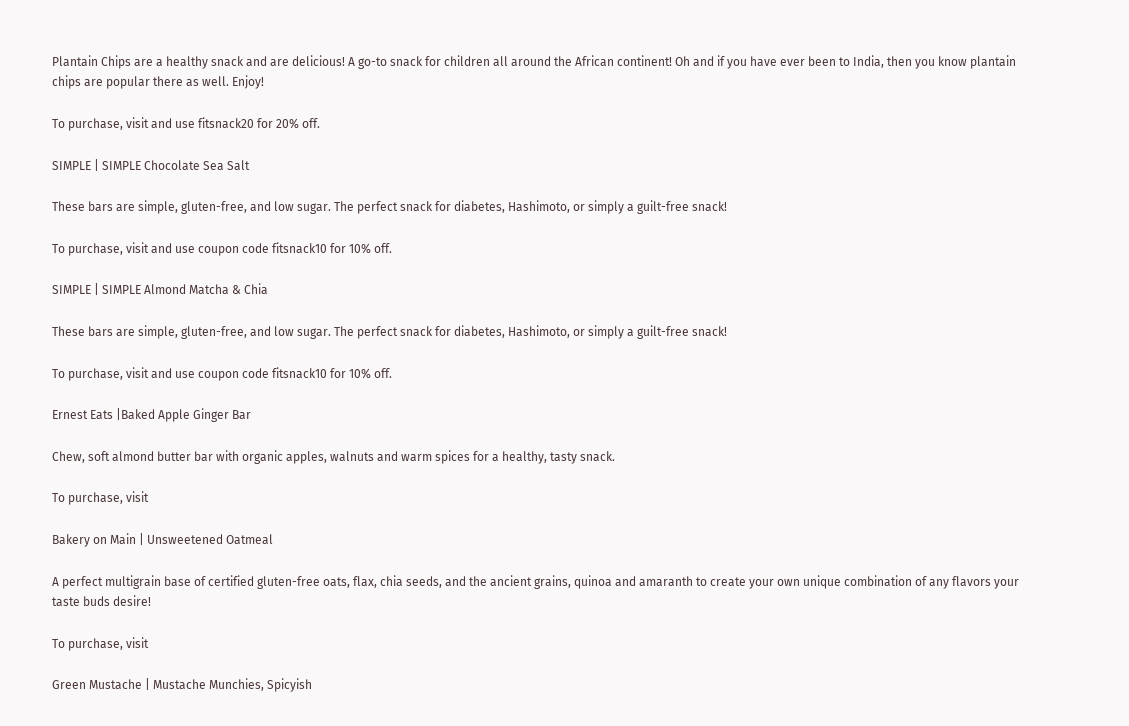Plantain Chips are a healthy snack and are delicious! A go-to snack for children all around the African continent! Oh and if you have ever been to India, then you know plantain chips are popular there as well. Enjoy!

To purchase, visit and use fitsnack20 for 20% off.

SIMPLE | SIMPLE Chocolate Sea Salt

These bars are simple, gluten-free, and low sugar. The perfect snack for diabetes, Hashimoto, or simply a guilt-free snack!

To purchase, visit and use coupon code fitsnack10 for 10% off.

SIMPLE | SIMPLE Almond Matcha & Chia

These bars are simple, gluten-free, and low sugar. The perfect snack for diabetes, Hashimoto, or simply a guilt-free snack!

To purchase, visit and use coupon code fitsnack10 for 10% off.

Ernest Eats |Baked Apple Ginger Bar

Chew, soft almond butter bar with organic apples, walnuts and warm spices for a healthy, tasty snack.

To purchase, visit

Bakery on Main | Unsweetened Oatmeal

A perfect multigrain base of certified gluten-free oats, flax, chia seeds, and the ancient grains, quinoa and amaranth to create your own unique combination of any flavors your taste buds desire!

To purchase, visit

Green Mustache | Mustache Munchies, Spicyish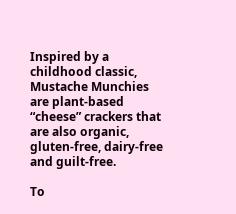Inspired by a childhood classic, Mustache Munchies are plant-based “cheese” crackers that are also organic, gluten-free, dairy-free and guilt-free.

To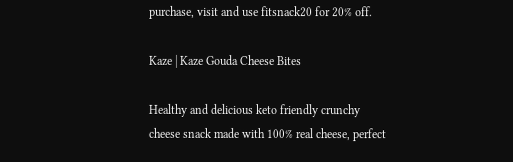purchase, visit and use fitsnack20 for 20% off.

Kaze | Kaze Gouda Cheese Bites

Healthy and delicious keto friendly crunchy cheese snack made with 100% real cheese, perfect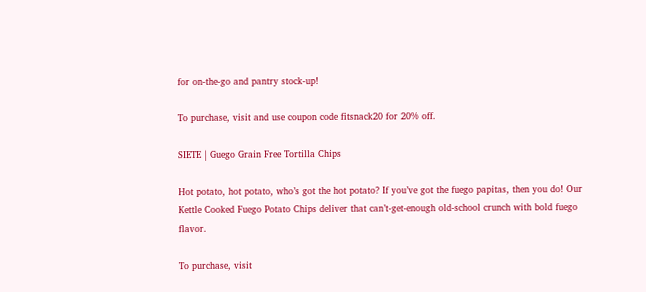for on-the-go and pantry stock-up!

To purchase, visit and use coupon code fitsnack20 for 20% off.

SIETE | Guego Grain Free Tortilla Chips

Hot potato, hot potato, who’s got the hot potato? If you’ve got the fuego papitas, then you do! Our Kettle Cooked Fuego Potato Chips deliver that can’t-get-enough old-school crunch with bold fuego flavor.

To purchase, visit